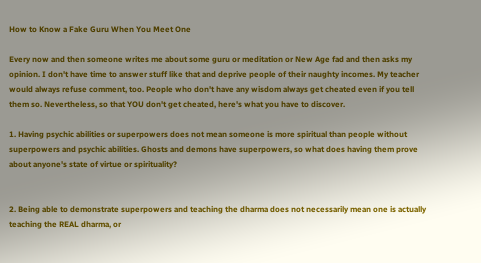How to Know a Fake Guru When You Meet One

Every now and then someone writes me about some guru or meditation or New Age fad and then asks my opinion. I don't have time to answer stuff like that and deprive people of their naughty incomes. My teacher would always refuse comment, too. People who don't have any wisdom always get cheated even if you tell them so. Nevertheless, so that YOU don't get cheated, here's what you have to discover.

1. Having psychic abilities or superpowers does not mean someone is more spiritual than people without superpowers and psychic abilities. Ghosts and demons have superpowers, so what does having them prove about anyone's state of virtue or spirituality?


2. Being able to demonstrate superpowers and teaching the dharma does not necessarily mean one is actually teaching the REAL dharma, or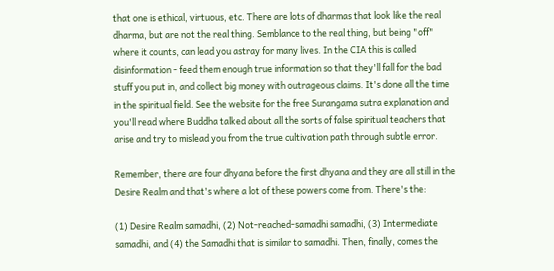that one is ethical, virtuous, etc. There are lots of dharmas that look like the real dharma, but are not the real thing. Semblance to the real thing, but being "off" where it counts, can lead you astray for many lives. In the CIA this is called disinformation - feed them enough true information so that they'll fall for the bad stuff you put in, and collect big money with outrageous claims. It's done all the time in the spiritual field. See the website for the free Surangama sutra explanation and you'll read where Buddha talked about all the sorts of false spiritual teachers that arise and try to mislead you from the true cultivation path through subtle error.

Remember, there are four dhyana before the first dhyana and they are all still in the Desire Realm and that's where a lot of these powers come from. There's the:

(1) Desire Realm samadhi, (2) Not-reached-samadhi samadhi, (3) Intermediate samadhi, and (4) the Samadhi that is similar to samadhi. Then, finally, comes the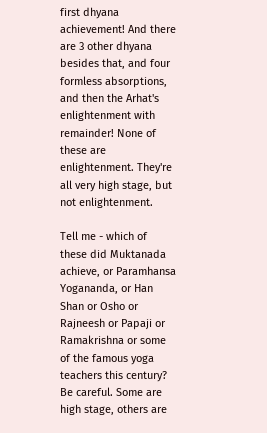first dhyana achievement! And there are 3 other dhyana besides that, and four formless absorptions, and then the Arhat's enlightenment with remainder! None of these are enlightenment. They're all very high stage, but not enlightenment.

Tell me - which of these did Muktanada achieve, or Paramhansa Yogananda, or Han Shan or Osho or Rajneesh or Papaji or Ramakrishna or some of the famous yoga teachers this century? Be careful. Some are high stage, others are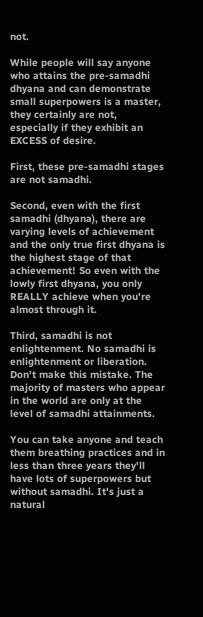not.

While people will say anyone who attains the pre-samadhi dhyana and can demonstrate small superpowers is a master, they certainly are not, especially if they exhibit an EXCESS of desire.

First, these pre-samadhi stages are not samadhi.

Second, even with the first samadhi (dhyana), there are varying levels of achievement and the only true first dhyana is the highest stage of that achievement! So even with the lowly first dhyana, you only REALLY achieve when you're almost through it.

Third, samadhi is not enlightenment. No samadhi is enlightenment or liberation. Don't make this mistake. The majority of masters who appear in the world are only at the level of samadhi attainments.

You can take anyone and teach them breathing practices and in less than three years they'll have lots of superpowers but without samadhi. It's just a natural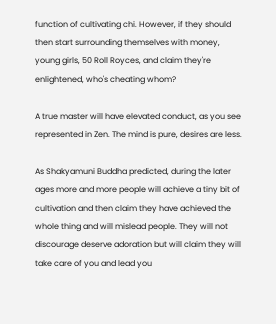function of cultivating chi. However, if they should then start surrounding themselves with money, young girls, 50 Roll Royces, and claim they're enlightened, who's cheating whom?

A true master will have elevated conduct, as you see represented in Zen. The mind is pure, desires are less.

As Shakyamuni Buddha predicted, during the later ages more and more people will achieve a tiny bit of cultivation and then claim they have achieved the whole thing and will mislead people. They will not discourage deserve adoration but will claim they will take care of you and lead you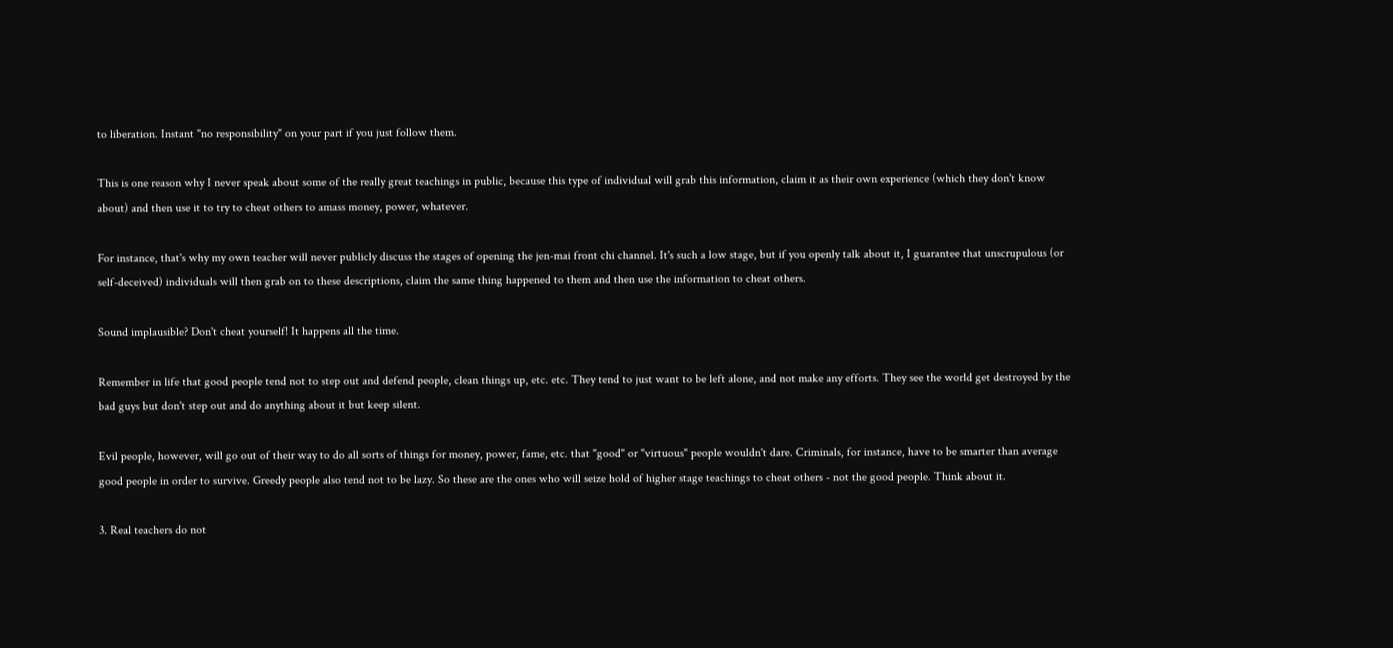to liberation. Instant "no responsibility" on your part if you just follow them.

This is one reason why I never speak about some of the really great teachings in public, because this type of individual will grab this information, claim it as their own experience (which they don't know about) and then use it to try to cheat others to amass money, power, whatever.

For instance, that's why my own teacher will never publicly discuss the stages of opening the jen-mai front chi channel. It's such a low stage, but if you openly talk about it, I guarantee that unscrupulous (or self-deceived) individuals will then grab on to these descriptions, claim the same thing happened to them and then use the information to cheat others.

Sound implausible? Don't cheat yourself! It happens all the time.

Remember in life that good people tend not to step out and defend people, clean things up, etc. etc. They tend to just want to be left alone, and not make any efforts. They see the world get destroyed by the bad guys but don't step out and do anything about it but keep silent.

Evil people, however, will go out of their way to do all sorts of things for money, power, fame, etc. that "good" or "virtuous" people wouldn't dare. Criminals, for instance, have to be smarter than average good people in order to survive. Greedy people also tend not to be lazy. So these are the ones who will seize hold of higher stage teachings to cheat others - not the good people. Think about it.

3. Real teachers do not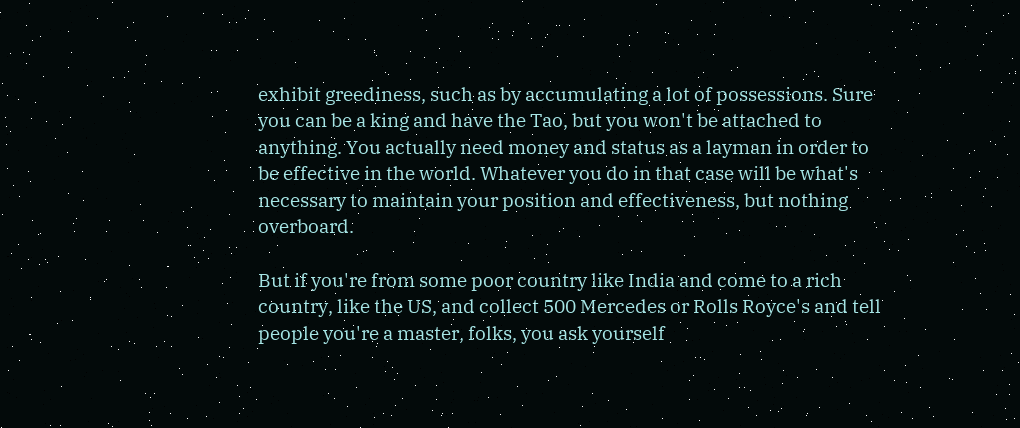exhibit greediness, such as by accumulating a lot of possessions. Sure you can be a king and have the Tao, but you won't be attached to anything. You actually need money and status as a layman in order to be effective in the world. Whatever you do in that case will be what's necessary to maintain your position and effectiveness, but nothing overboard.

But if you're from some poor country like India and come to a rich country, like the US, and collect 500 Mercedes or Rolls Royce's and tell people you're a master, folks, you ask yourself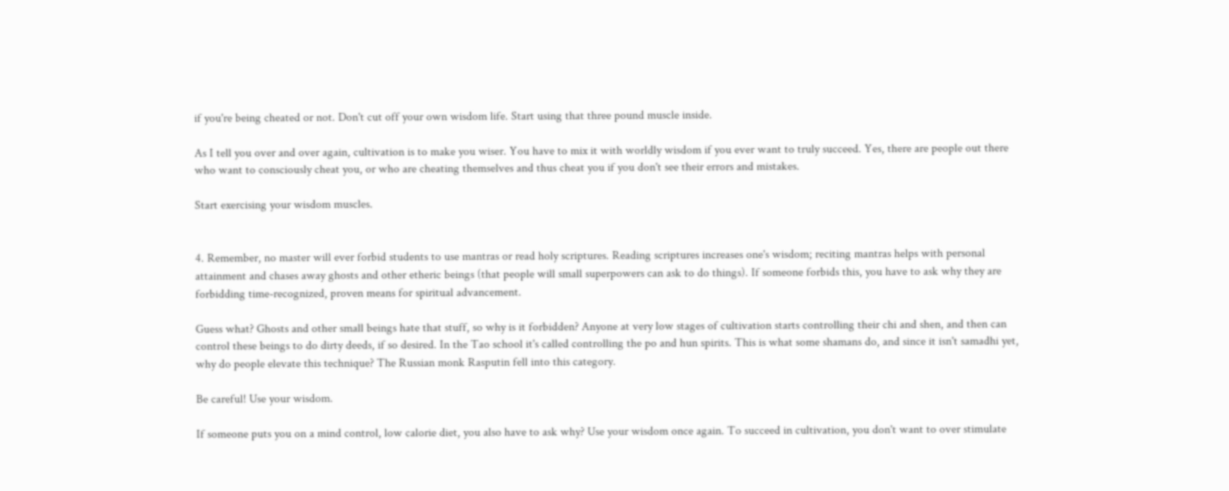if you're being cheated or not. Don't cut off your own wisdom life. Start using that three pound muscle inside.

As I tell you over and over again, cultivation is to make you wiser. You have to mix it with worldly wisdom if you ever want to truly succeed. Yes, there are people out there who want to consciously cheat you, or who are cheating themselves and thus cheat you if you don't see their errors and mistakes.

Start exercising your wisdom muscles.


4. Remember, no master will ever forbid students to use mantras or read holy scriptures. Reading scriptures increases one's wisdom; reciting mantras helps with personal attainment and chases away ghosts and other etheric beings (that people will small superpowers can ask to do things). If someone forbids this, you have to ask why they are forbidding time-recognized, proven means for spiritual advancement.

Guess what? Ghosts and other small beings hate that stuff, so why is it forbidden? Anyone at very low stages of cultivation starts controlling their chi and shen, and then can control these beings to do dirty deeds, if so desired. In the Tao school it's called controlling the po and hun spirits. This is what some shamans do, and since it isn't samadhi yet, why do people elevate this technique? The Russian monk Rasputin fell into this category.

Be careful! Use your wisdom.

If someone puts you on a mind control, low calorie diet, you also have to ask why? Use your wisdom once again. To succeed in cultivation, you don't want to over stimulate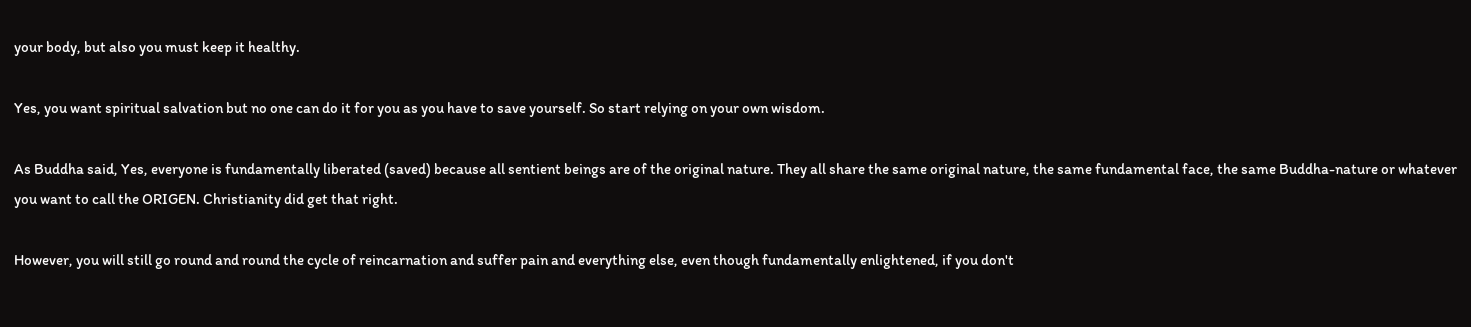your body, but also you must keep it healthy.

Yes, you want spiritual salvation but no one can do it for you as you have to save yourself. So start relying on your own wisdom.

As Buddha said, Yes, everyone is fundamentally liberated (saved) because all sentient beings are of the original nature. They all share the same original nature, the same fundamental face, the same Buddha-nature or whatever you want to call the ORIGEN. Christianity did get that right.

However, you will still go round and round the cycle of reincarnation and suffer pain and everything else, even though fundamentally enlightened, if you don't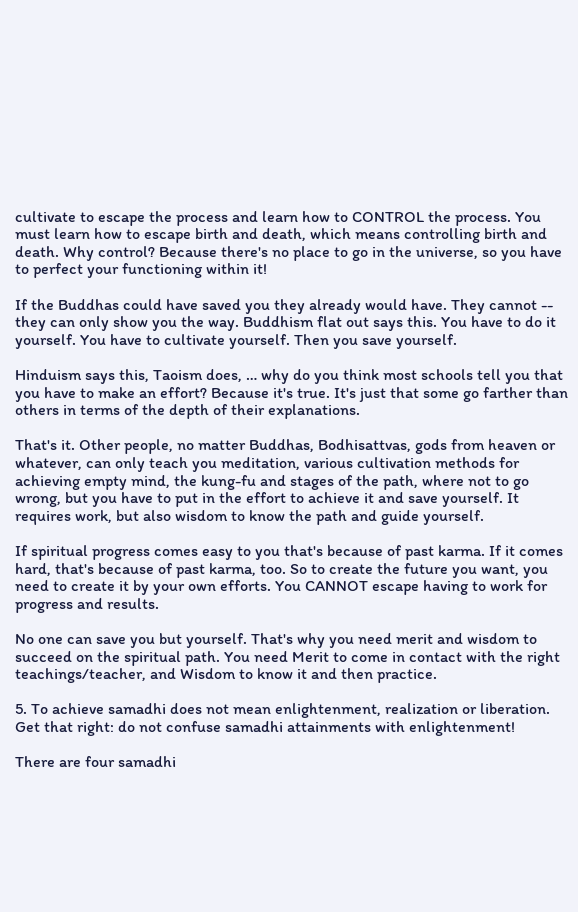cultivate to escape the process and learn how to CONTROL the process. You must learn how to escape birth and death, which means controlling birth and death. Why control? Because there's no place to go in the universe, so you have to perfect your functioning within it!

If the Buddhas could have saved you they already would have. They cannot -- they can only show you the way. Buddhism flat out says this. You have to do it yourself. You have to cultivate yourself. Then you save yourself.

Hinduism says this, Taoism does, … why do you think most schools tell you that you have to make an effort? Because it's true. It's just that some go farther than others in terms of the depth of their explanations.

That's it. Other people, no matter Buddhas, Bodhisattvas, gods from heaven or whatever, can only teach you meditation, various cultivation methods for achieving empty mind, the kung-fu and stages of the path, where not to go wrong, but you have to put in the effort to achieve it and save yourself. It requires work, but also wisdom to know the path and guide yourself.

If spiritual progress comes easy to you that's because of past karma. If it comes hard, that's because of past karma, too. So to create the future you want, you need to create it by your own efforts. You CANNOT escape having to work for progress and results.

No one can save you but yourself. That's why you need merit and wisdom to succeed on the spiritual path. You need Merit to come in contact with the right teachings/teacher, and Wisdom to know it and then practice.

5. To achieve samadhi does not mean enlightenment, realization or liberation. Get that right: do not confuse samadhi attainments with enlightenment!

There are four samadhi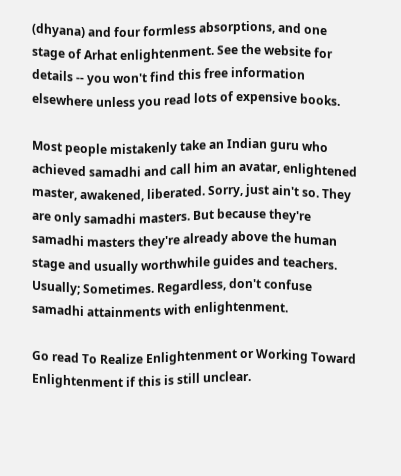(dhyana) and four formless absorptions, and one stage of Arhat enlightenment. See the website for details -- you won't find this free information elsewhere unless you read lots of expensive books.

Most people mistakenly take an Indian guru who achieved samadhi and call him an avatar, enlightened master, awakened, liberated. Sorry, just ain't so. They are only samadhi masters. But because they're samadhi masters they're already above the human stage and usually worthwhile guides and teachers. Usually; Sometimes. Regardless, don't confuse samadhi attainments with enlightenment.

Go read To Realize Enlightenment or Working Toward Enlightenment if this is still unclear.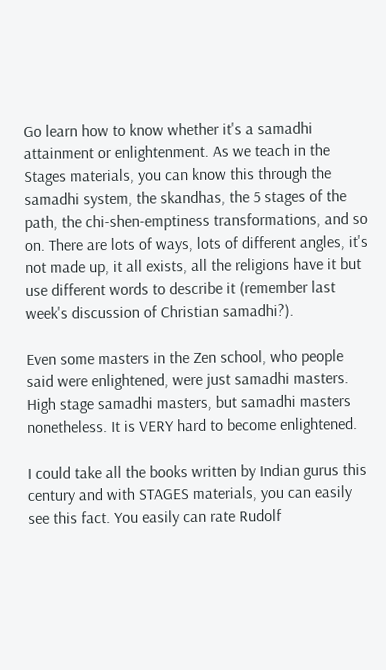Go learn how to know whether it's a samadhi attainment or enlightenment. As we teach in the Stages materials, you can know this through the samadhi system, the skandhas, the 5 stages of the path, the chi-shen-emptiness transformations, and so on. There are lots of ways, lots of different angles, it's not made up, it all exists, all the religions have it but use different words to describe it (remember last week's discussion of Christian samadhi?).

Even some masters in the Zen school, who people said were enlightened, were just samadhi masters. High stage samadhi masters, but samadhi masters nonetheless. It is VERY hard to become enlightened.

I could take all the books written by Indian gurus this century and with STAGES materials, you can easily see this fact. You easily can rate Rudolf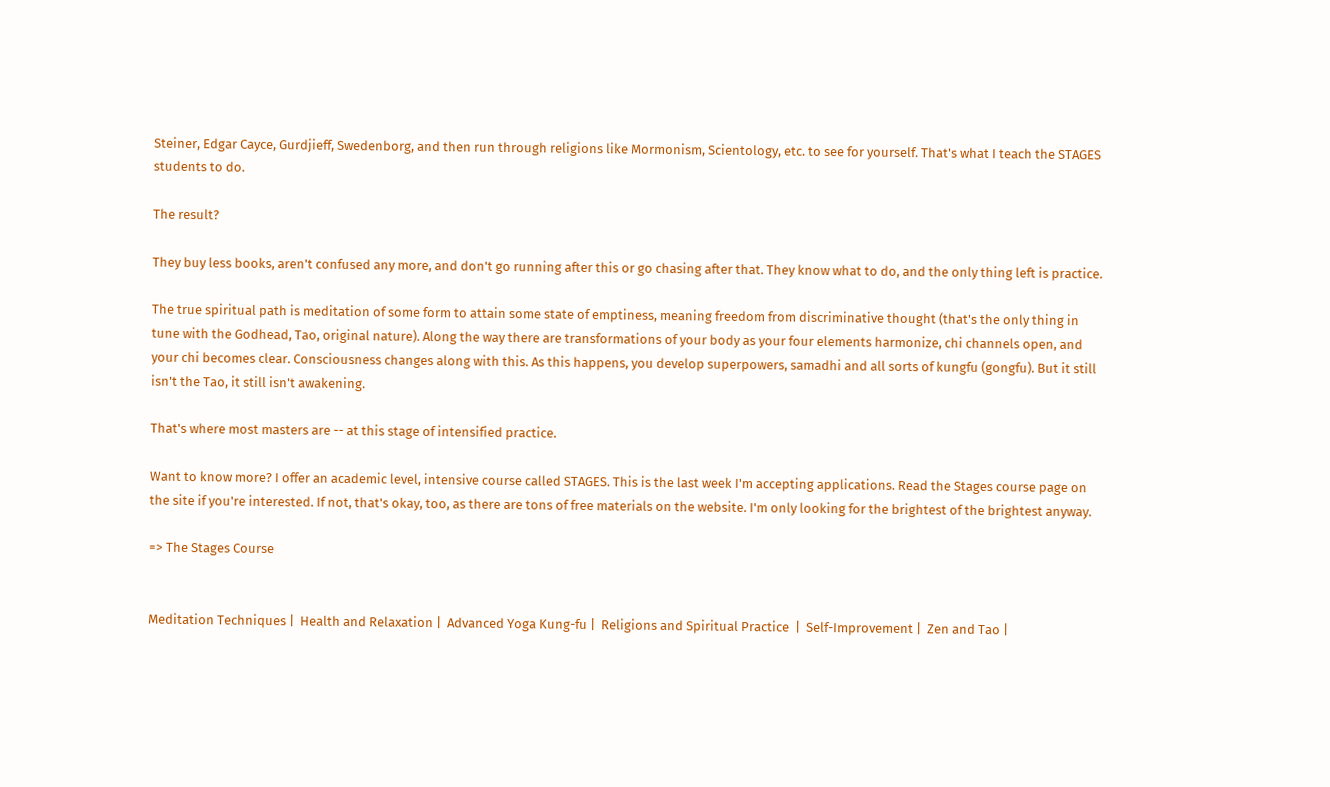Steiner, Edgar Cayce, Gurdjieff, Swedenborg, and then run through religions like Mormonism, Scientology, etc. to see for yourself. That's what I teach the STAGES students to do.

The result?

They buy less books, aren't confused any more, and don't go running after this or go chasing after that. They know what to do, and the only thing left is practice.

The true spiritual path is meditation of some form to attain some state of emptiness, meaning freedom from discriminative thought (that's the only thing in tune with the Godhead, Tao, original nature). Along the way there are transformations of your body as your four elements harmonize, chi channels open, and your chi becomes clear. Consciousness changes along with this. As this happens, you develop superpowers, samadhi and all sorts of kungfu (gongfu). But it still isn't the Tao, it still isn't awakening.

That's where most masters are -- at this stage of intensified practice.

Want to know more? I offer an academic level, intensive course called STAGES. This is the last week I'm accepting applications. Read the Stages course page on the site if you're interested. If not, that's okay, too, as there are tons of free materials on the website. I'm only looking for the brightest of the brightest anyway.

=> The Stages Course


Meditation Techniques |  Health and Relaxation |  Advanced Yoga Kung-fu |  Religions and Spiritual Practice  |  Self-Improvement |  Zen and Tao |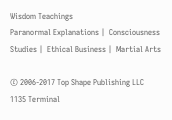Wisdom Teachings
Paranormal Explanations |  Consciousness Studies |  Ethical Business |  Martial Arts

© 2006-2017 Top Shape Publishing LLC
1135 Terminal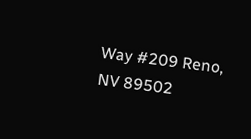Way #209 Reno, NV 89502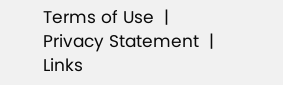Terms of Use  |  Privacy Statement  |  Links